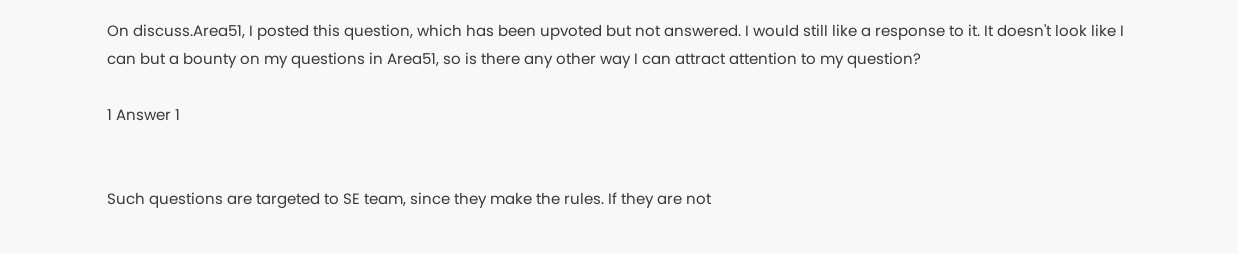On discuss.Area51, I posted this question, which has been upvoted but not answered. I would still like a response to it. It doesn't look like I can but a bounty on my questions in Area51, so is there any other way I can attract attention to my question?

1 Answer 1


Such questions are targeted to SE team, since they make the rules. If they are not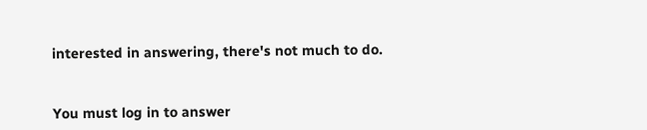interested in answering, there's not much to do.


You must log in to answer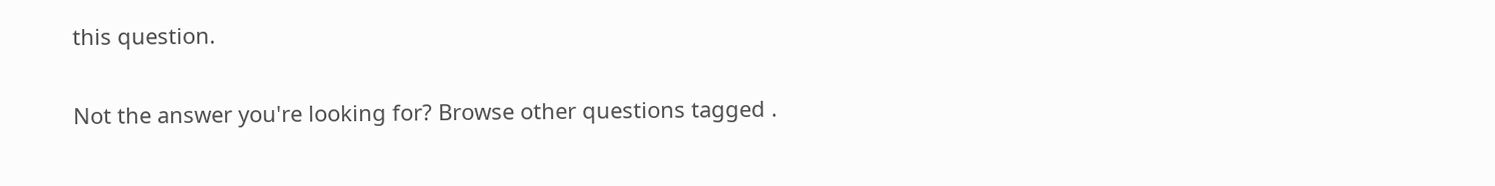this question.

Not the answer you're looking for? Browse other questions tagged .